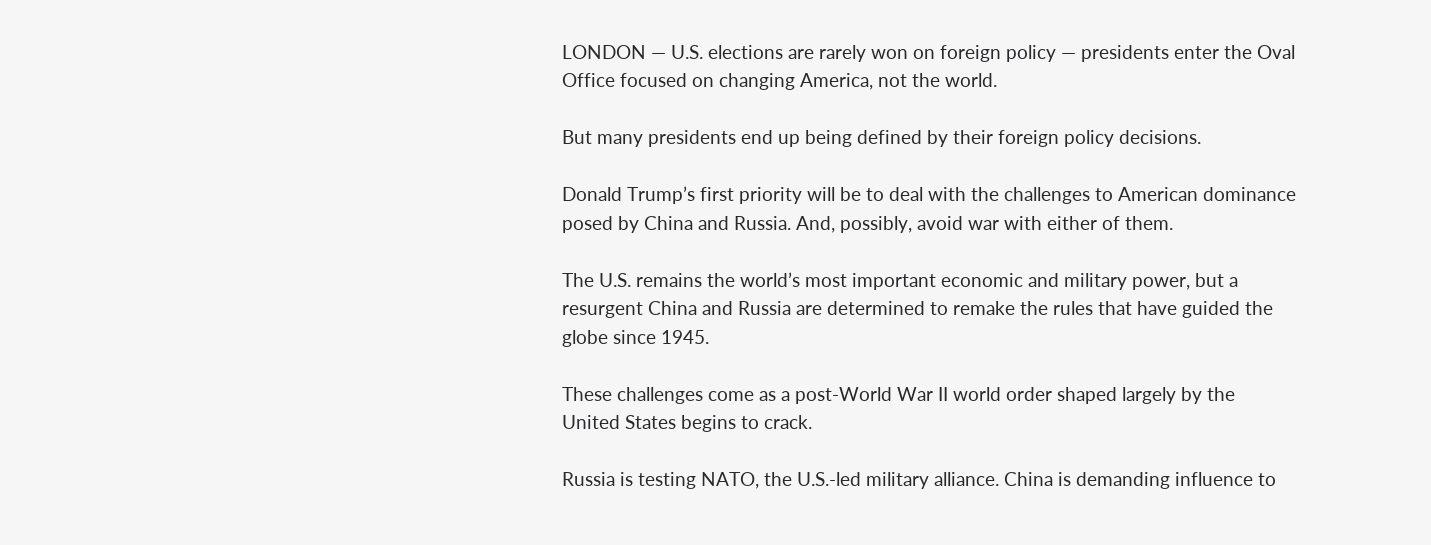LONDON — U.S. elections are rarely won on foreign policy — presidents enter the Oval Office focused on changing America, not the world.

But many presidents end up being defined by their foreign policy decisions.

Donald Trump’s first priority will be to deal with the challenges to American dominance posed by China and Russia. And, possibly, avoid war with either of them.

The U.S. remains the world’s most important economic and military power, but a resurgent China and Russia are determined to remake the rules that have guided the globe since 1945.

These challenges come as a post-World War II world order shaped largely by the United States begins to crack.

Russia is testing NATO, the U.S.-led military alliance. China is demanding influence to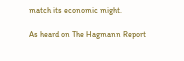match its economic might.

As heard on The Hagmann Report